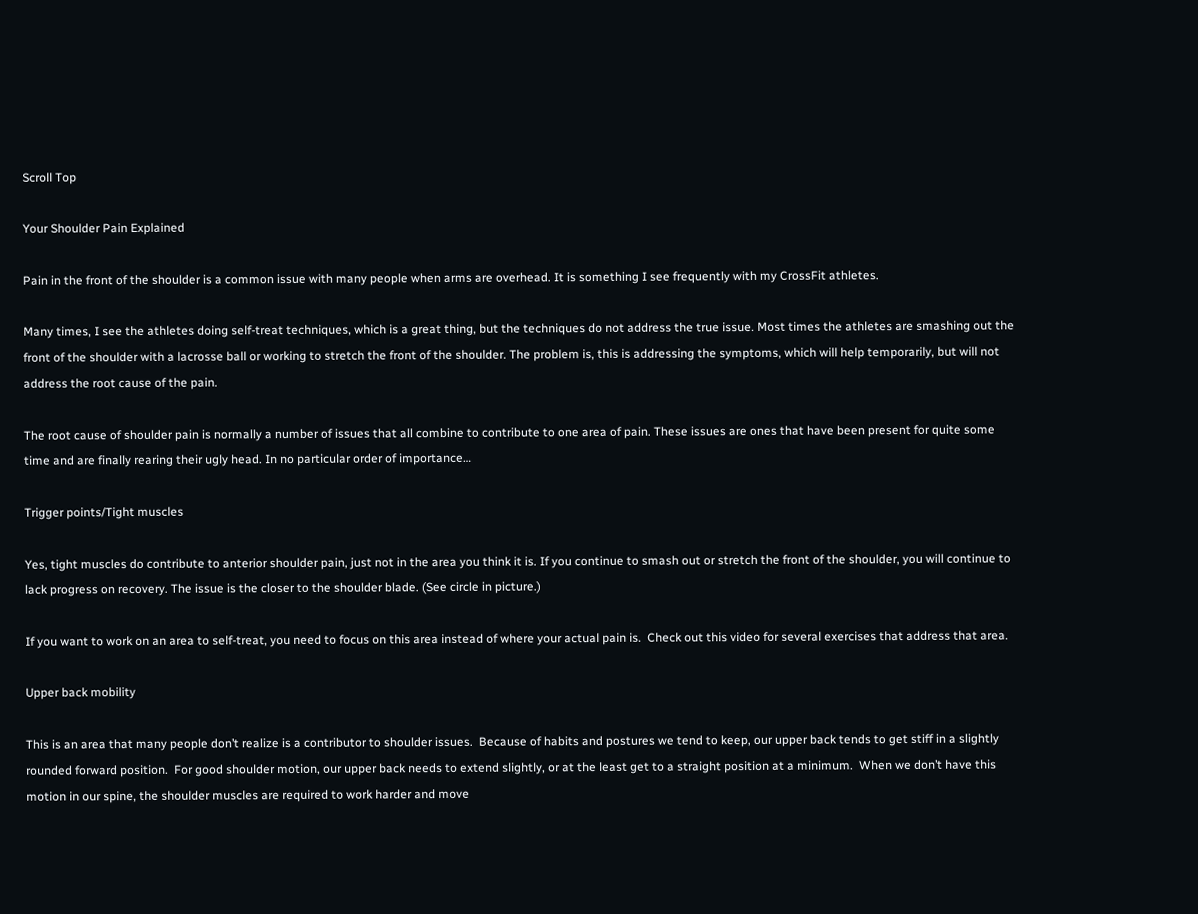Scroll Top

Your Shoulder Pain Explained

Pain in the front of the shoulder is a common issue with many people when arms are overhead. It is something I see frequently with my CrossFit athletes.

Many times, I see the athletes doing self-treat techniques, which is a great thing, but the techniques do not address the true issue. Most times the athletes are smashing out the front of the shoulder with a lacrosse ball or working to stretch the front of the shoulder. The problem is, this is addressing the symptoms, which will help temporarily, but will not address the root cause of the pain.

The root cause of shoulder pain is normally a number of issues that all combine to contribute to one area of pain. These issues are ones that have been present for quite some time and are finally rearing their ugly head. In no particular order of importance…

Trigger points/Tight muscles

Yes, tight muscles do contribute to anterior shoulder pain, just not in the area you think it is. If you continue to smash out or stretch the front of the shoulder, you will continue to lack progress on recovery. The issue is the closer to the shoulder blade. (See circle in picture.)

If you want to work on an area to self-treat, you need to focus on this area instead of where your actual pain is.  Check out this video for several exercises that address that area.

Upper back mobility

This is an area that many people don’t realize is a contributor to shoulder issues.  Because of habits and postures we tend to keep, our upper back tends to get stiff in a slightly rounded forward position.  For good shoulder motion, our upper back needs to extend slightly, or at the least get to a straight position at a minimum.  When we don’t have this motion in our spine, the shoulder muscles are required to work harder and move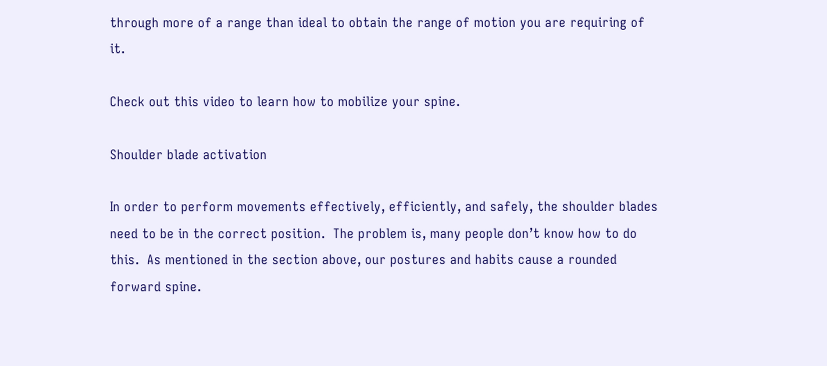through more of a range than ideal to obtain the range of motion you are requiring of it.

Check out this video to learn how to mobilize your spine.

Shoulder blade activation

In order to perform movements effectively, efficiently, and safely, the shoulder blades need to be in the correct position.  The problem is, many people don’t know how to do this.  As mentioned in the section above, our postures and habits cause a rounded forward spine.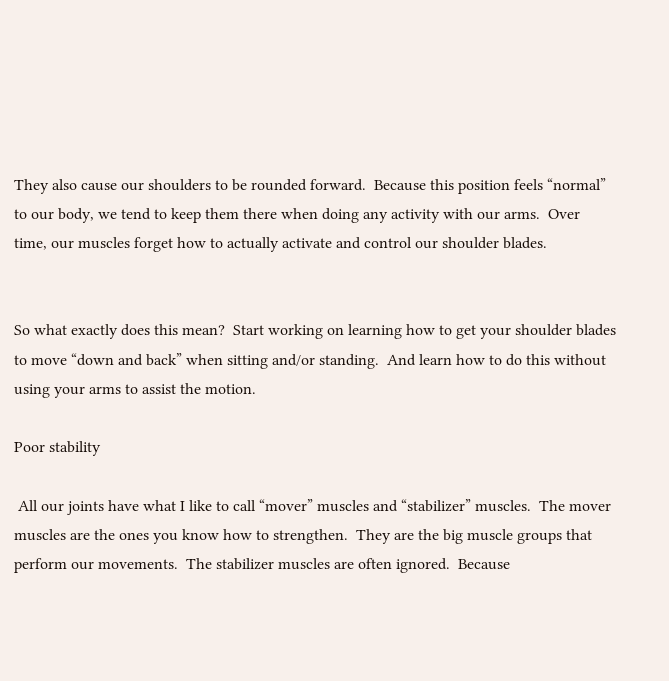They also cause our shoulders to be rounded forward.  Because this position feels “normal” to our body, we tend to keep them there when doing any activity with our arms.  Over time, our muscles forget how to actually activate and control our shoulder blades.


So what exactly does this mean?  Start working on learning how to get your shoulder blades to move “down and back” when sitting and/or standing.  And learn how to do this without using your arms to assist the motion.

Poor stability

 All our joints have what I like to call “mover” muscles and “stabilizer” muscles.  The mover muscles are the ones you know how to strengthen.  They are the big muscle groups that perform our movements.  The stabilizer muscles are often ignored.  Because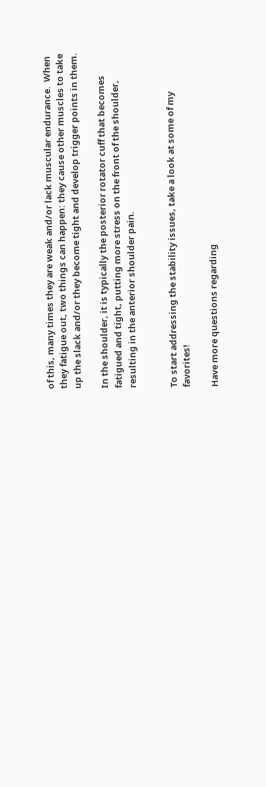of this, many times they are weak and/or lack muscular endurance.  When they fatigue out, two things can happen: they cause other muscles to take up the slack and/or they become tight and develop trigger points in them.

In the shoulder, it is typically the posterior rotator cuff that becomes fatigued and tight, putting more stress on the front of the shoulder, resulting in the anterior shoulder pain.


To start addressing the stability issues, take a look at some of my favorites!

Have more questions regarding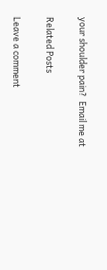your shoulder pain?  Email me at

Related Posts

Leave a comment